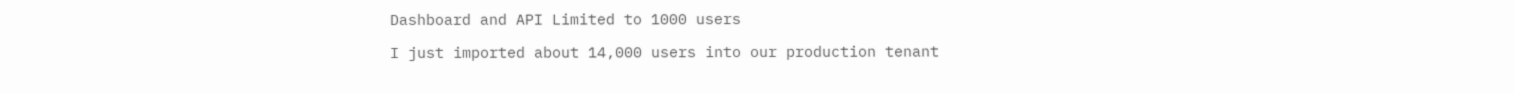Dashboard and API Limited to 1000 users

I just imported about 14,000 users into our production tenant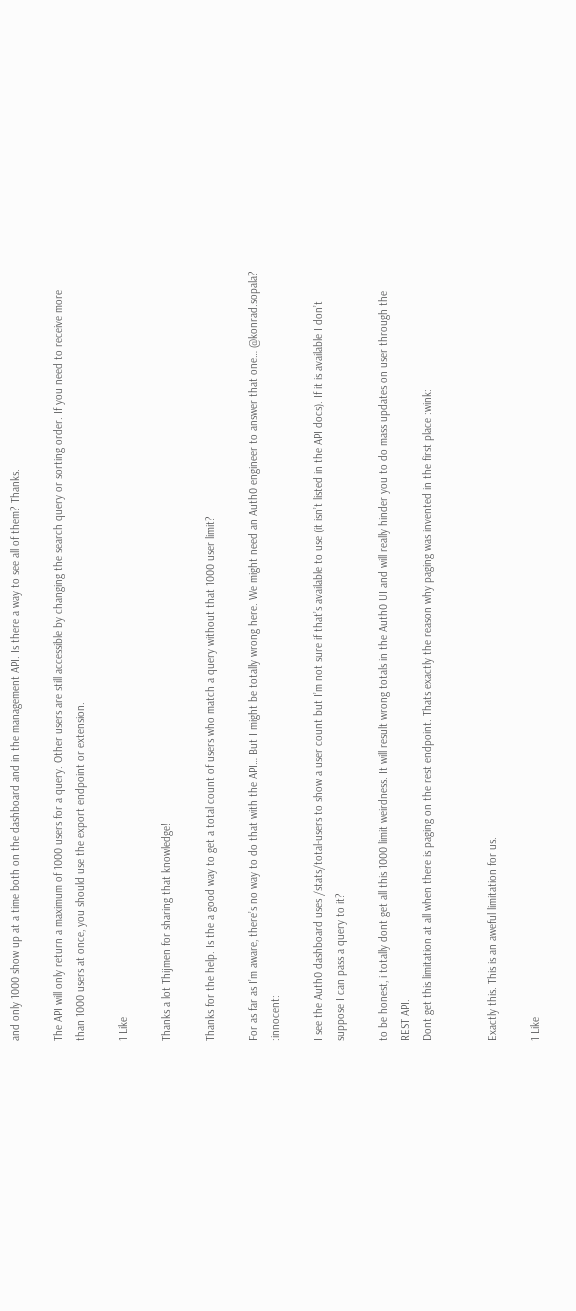and only 1000 show up at a time both on the dashboard and in the management API. Is there a way to see all of them? Thanks.

The API will only return a maximum of 1000 users for a query. Other users are still accessible by changing the search query or sorting order. If you need to receive more than 1000 users at once, you should use the export endpoint or extension.

1 Like

Thanks a lot Thijmen for sharing that knowledge!

Thanks for the help. Is the a good way to get a total count of users who match a query without that 1000 user limit?

For as far as I’m aware, there’s no way to do that with the API… But I might be totally wrong here. We might need an Auth0 engineer to answer that one… @konrad.sopala? :innocent:

I see the Auth0 dashboard uses /stats/total-users to show a user count but I’m not sure if that’s available to use (it isn’t listed in the API docs). If it is available I don’t suppose I can pass a query to it?

to be honest, i totally dont get all this 1000 limit weirdness. It will result wrong totals in the Auth0 UI and will really hinder you to do mass updates on user through the REST API.
Dont get this limitation at all when there is paging on the rest endpoint. Thats exactly the reason why paging was invented in the first place :wink:


Exactly this. This is an aweful limitation for us.

1 Like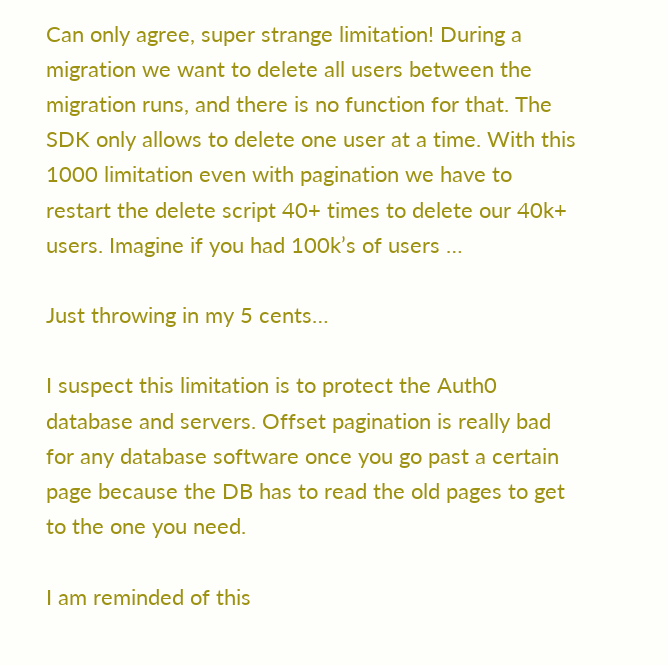Can only agree, super strange limitation! During a migration we want to delete all users between the migration runs, and there is no function for that. The SDK only allows to delete one user at a time. With this 1000 limitation even with pagination we have to restart the delete script 40+ times to delete our 40k+ users. Imagine if you had 100k’s of users …

Just throwing in my 5 cents…

I suspect this limitation is to protect the Auth0 database and servers. Offset pagination is really bad for any database software once you go past a certain page because the DB has to read the old pages to get to the one you need.

I am reminded of this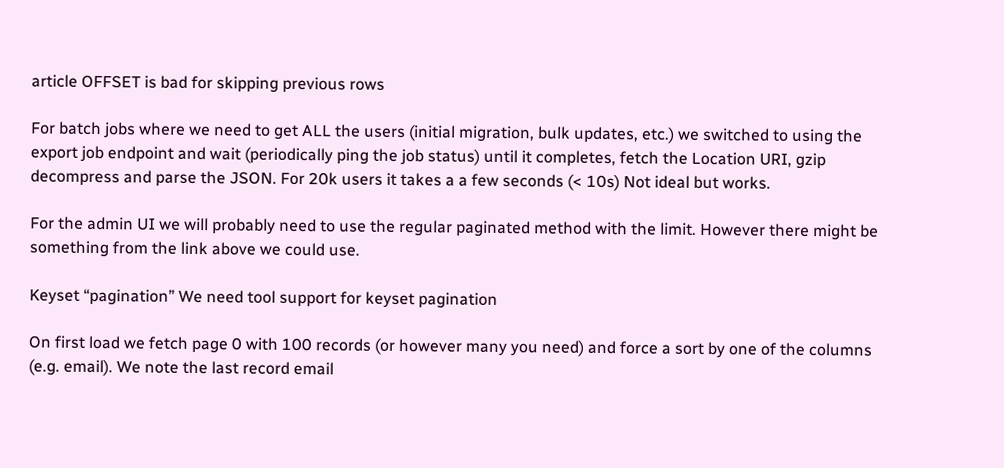article OFFSET is bad for skipping previous rows

For batch jobs where we need to get ALL the users (initial migration, bulk updates, etc.) we switched to using the export job endpoint and wait (periodically ping the job status) until it completes, fetch the Location URI, gzip decompress and parse the JSON. For 20k users it takes a a few seconds (< 10s) Not ideal but works.

For the admin UI we will probably need to use the regular paginated method with the limit. However there might be something from the link above we could use.

Keyset “pagination” We need tool support for keyset pagination

On first load we fetch page 0 with 100 records (or however many you need) and force a sort by one of the columns (e.g. email). We note the last record email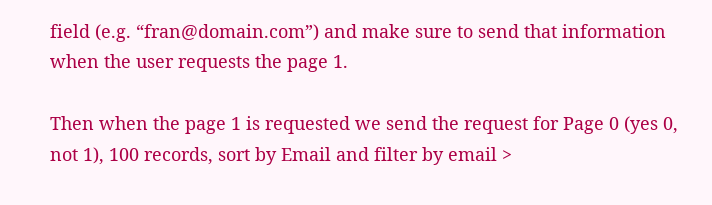field (e.g. “fran@domain.com”) and make sure to send that information when the user requests the page 1.

Then when the page 1 is requested we send the request for Page 0 (yes 0, not 1), 100 records, sort by Email and filter by email >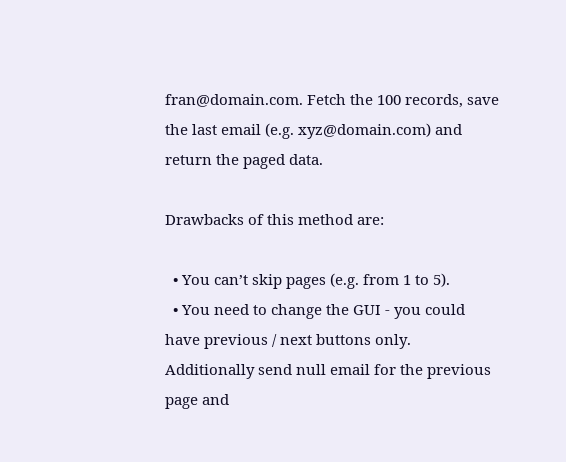fran@domain.com. Fetch the 100 records, save the last email (e.g. xyz@domain.com) and return the paged data.

Drawbacks of this method are:

  • You can’t skip pages (e.g. from 1 to 5).
  • You need to change the GUI - you could have previous / next buttons only. Additionally send null email for the previous page and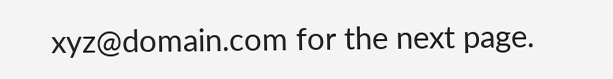xyz@domain.com for the next page.